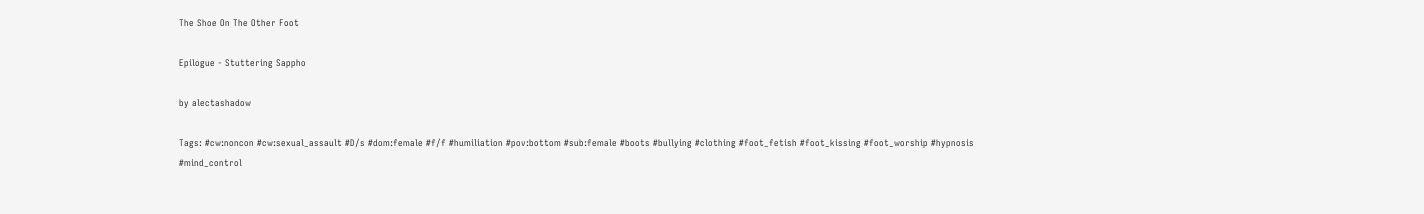The Shoe On The Other Foot

Epilogue - Stuttering Sappho

by alectashadow

Tags: #cw:noncon #cw:sexual_assault #D/s #dom:female #f/f #humiliation #pov:bottom #sub:female #boots #bullying #clothing #foot_fetish #foot_kissing #foot_worship #hypnosis #mind_control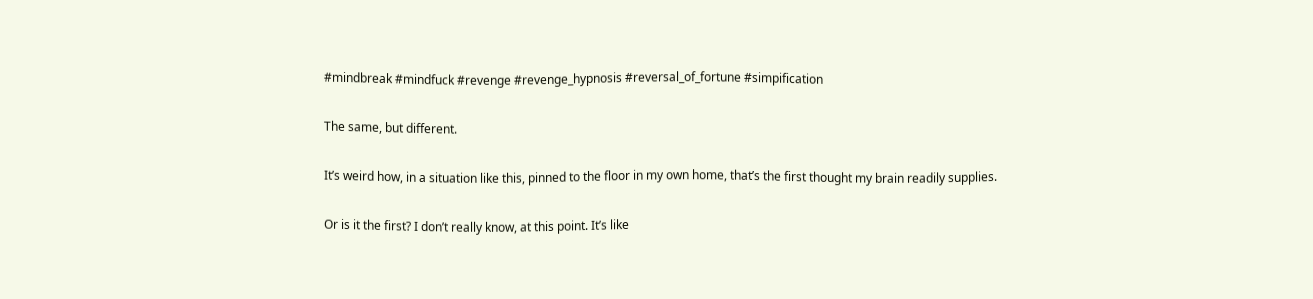#mindbreak #mindfuck #revenge #revenge_hypnosis #reversal_of_fortune #simpification

The same, but different.

It’s weird how, in a situation like this, pinned to the floor in my own home, that’s the first thought my brain readily supplies.

Or is it the first? I don’t really know, at this point. It’s like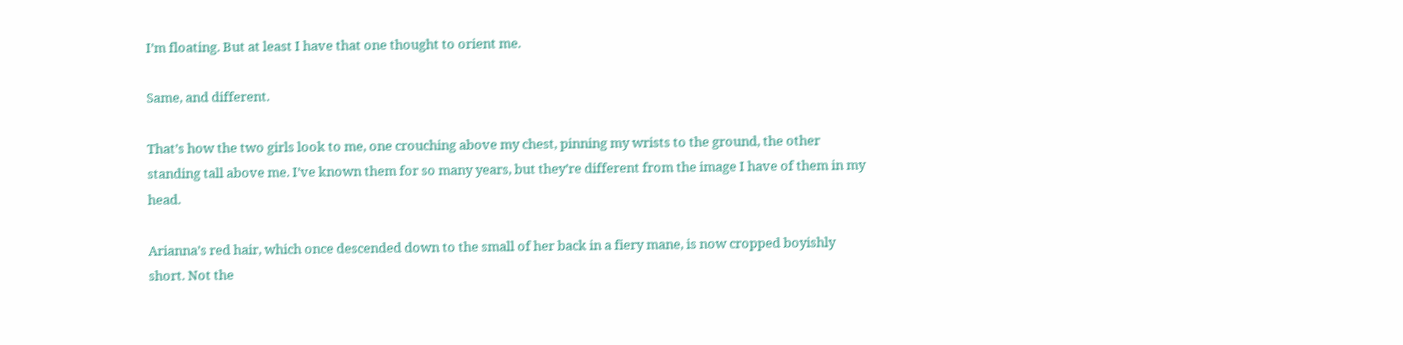I’m floating. But at least I have that one thought to orient me.

Same, and different.

That’s how the two girls look to me, one crouching above my chest, pinning my wrists to the ground, the other standing tall above me. I’ve known them for so many years, but they’re different from the image I have of them in my head.

Arianna’s red hair, which once descended down to the small of her back in a fiery mane, is now cropped boyishly short. Not the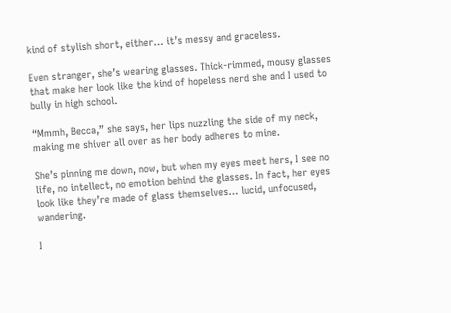kind of stylish short, either… it’s messy and graceless.

Even stranger, she’s wearing glasses. Thick-rimmed, mousy glasses that make her look like the kind of hopeless nerd she and I used to bully in high school.

“Mmmh, Becca,” she says, her lips nuzzling the side of my neck, making me shiver all over as her body adheres to mine.

She’s pinning me down, now, but when my eyes meet hers, I see no life, no intellect, no emotion behind the glasses. In fact, her eyes look like they’re made of glass themselves… lucid, unfocused, wandering.

I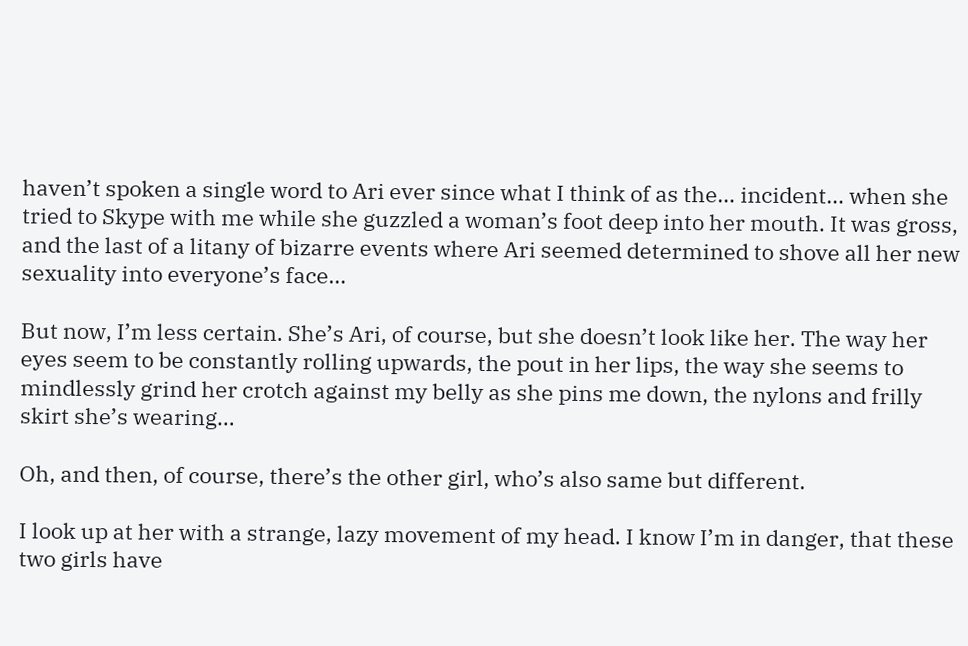haven’t spoken a single word to Ari ever since what I think of as the… incident… when she tried to Skype with me while she guzzled a woman’s foot deep into her mouth. It was gross, and the last of a litany of bizarre events where Ari seemed determined to shove all her new sexuality into everyone’s face…

But now, I’m less certain. She’s Ari, of course, but she doesn’t look like her. The way her eyes seem to be constantly rolling upwards, the pout in her lips, the way she seems to mindlessly grind her crotch against my belly as she pins me down, the nylons and frilly skirt she’s wearing…

Oh, and then, of course, there’s the other girl, who’s also same but different.

I look up at her with a strange, lazy movement of my head. I know I’m in danger, that these two girls have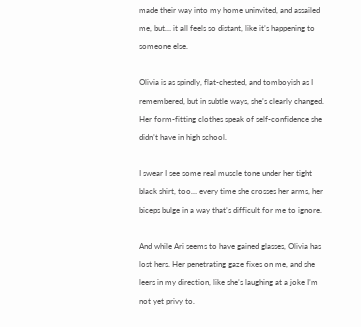made their way into my home uninvited, and assailed me, but… it all feels so distant, like it’s happening to someone else.

Olivia is as spindly, flat-chested, and tomboyish as I remembered, but in subtle ways, she’s clearly changed. Her form-fitting clothes speak of self-confidence she didn’t have in high school.

I swear I see some real muscle tone under her tight black shirt, too… every time she crosses her arms, her biceps bulge in a way that’s difficult for me to ignore.

And while Ari seems to have gained glasses, Olivia has lost hers. Her penetrating gaze fixes on me, and she leers in my direction, like she’s laughing at a joke I’m not yet privy to.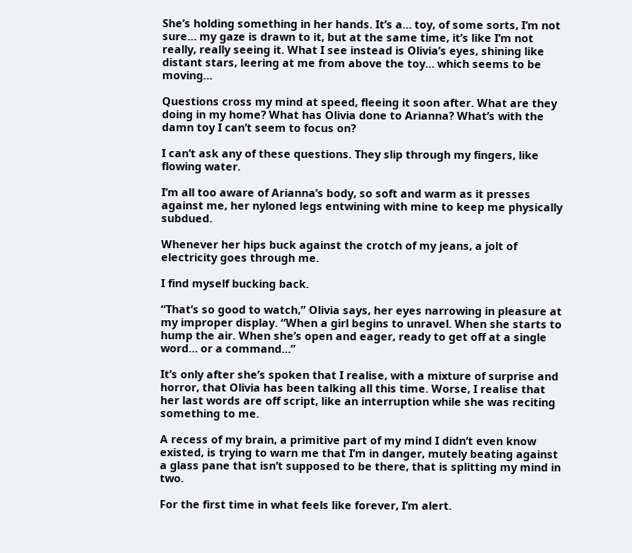She’s holding something in her hands. It’s a… toy, of some sorts, I’m not sure… my gaze is drawn to it, but at the same time, it’s like I’m not really, really seeing it. What I see instead is Olivia’s eyes, shining like distant stars, leering at me from above the toy… which seems to be moving…

Questions cross my mind at speed, fleeing it soon after. What are they doing in my home? What has Olivia done to Arianna? What’s with the damn toy I can’t seem to focus on?

I can’t ask any of these questions. They slip through my fingers, like flowing water.

I’m all too aware of Arianna’s body, so soft and warm as it presses against me, her nyloned legs entwining with mine to keep me physically subdued.

Whenever her hips buck against the crotch of my jeans, a jolt of electricity goes through me.

I find myself bucking back.

“That’s so good to watch,” Olivia says, her eyes narrowing in pleasure at my improper display. “When a girl begins to unravel. When she starts to hump the air. When she’s open and eager, ready to get off at a single word… or a command…”

It’s only after she’s spoken that I realise, with a mixture of surprise and horror, that Olivia has been talking all this time. Worse, I realise that her last words are off script, like an interruption while she was reciting something to me.

A recess of my brain, a primitive part of my mind I didn’t even know existed, is trying to warn me that I’m in danger, mutely beating against a glass pane that isn’t supposed to be there, that is splitting my mind in two.

For the first time in what feels like forever, I’m alert.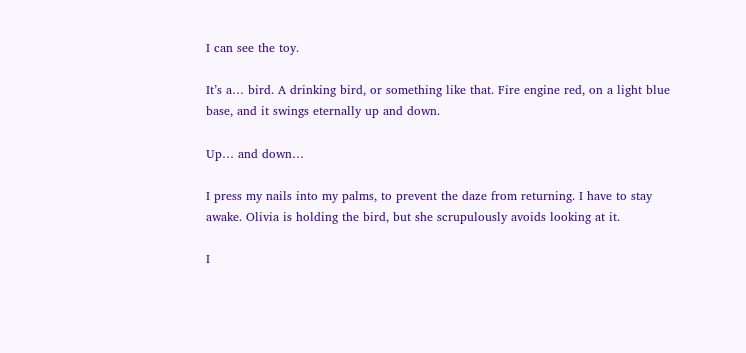I can see the toy.

It’s a… bird. A drinking bird, or something like that. Fire engine red, on a light blue base, and it swings eternally up and down.

Up… and down…

I press my nails into my palms, to prevent the daze from returning. I have to stay awake. Olivia is holding the bird, but she scrupulously avoids looking at it.

I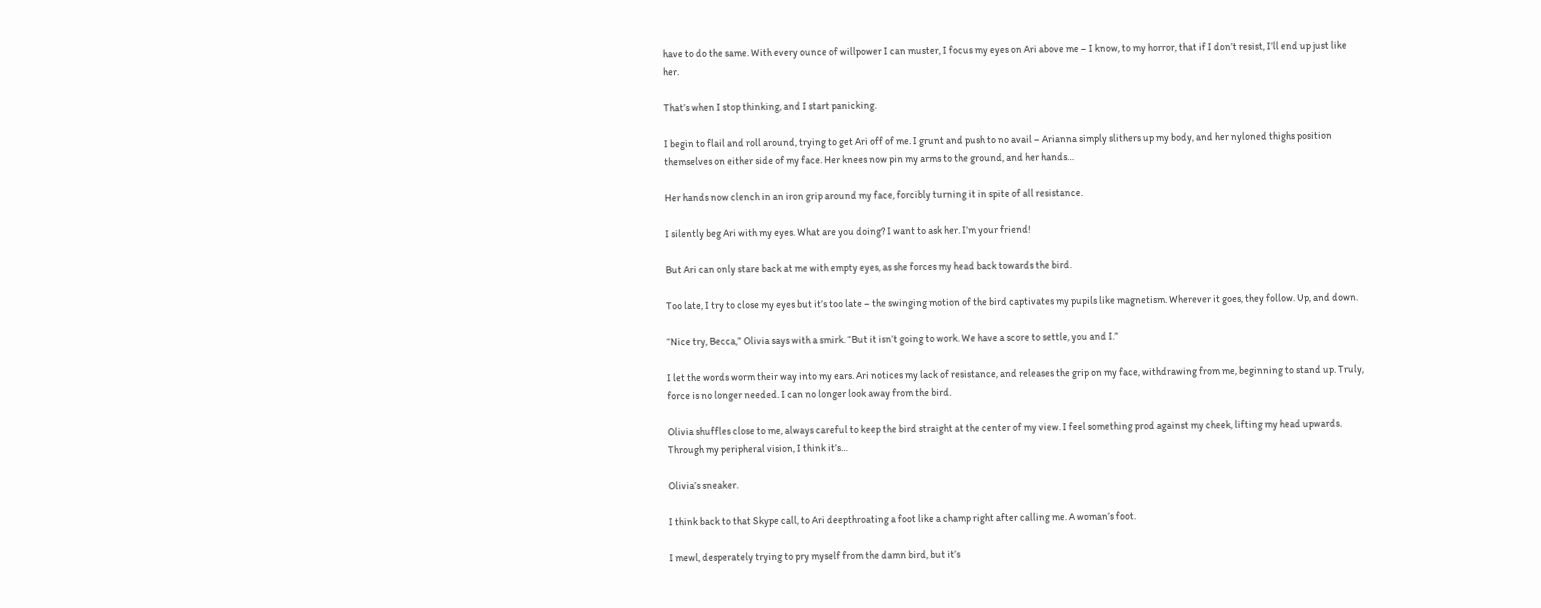have to do the same. With every ounce of willpower I can muster, I focus my eyes on Ari above me – I know, to my horror, that if I don’t resist, I’ll end up just like her.

That’s when I stop thinking, and I start panicking.

I begin to flail and roll around, trying to get Ari off of me. I grunt and push to no avail – Arianna simply slithers up my body, and her nyloned thighs position themselves on either side of my face. Her knees now pin my arms to the ground, and her hands…

Her hands now clench in an iron grip around my face, forcibly turning it in spite of all resistance.

I silently beg Ari with my eyes. What are you doing? I want to ask her. I’m your friend!

But Ari can only stare back at me with empty eyes, as she forces my head back towards the bird.

Too late, I try to close my eyes but it’s too late – the swinging motion of the bird captivates my pupils like magnetism. Wherever it goes, they follow. Up, and down.

“Nice try, Becca,” Olivia says with a smirk. “But it isn’t going to work. We have a score to settle, you and I.”

I let the words worm their way into my ears. Ari notices my lack of resistance, and releases the grip on my face, withdrawing from me, beginning to stand up. Truly, force is no longer needed. I can no longer look away from the bird.

Olivia shuffles close to me, always careful to keep the bird straight at the center of my view. I feel something prod against my cheek, lifting my head upwards. Through my peripheral vision, I think it’s…

Olivia’s sneaker.

I think back to that Skype call, to Ari deepthroating a foot like a champ right after calling me. A woman’s foot.

I mewl, desperately trying to pry myself from the damn bird, but it’s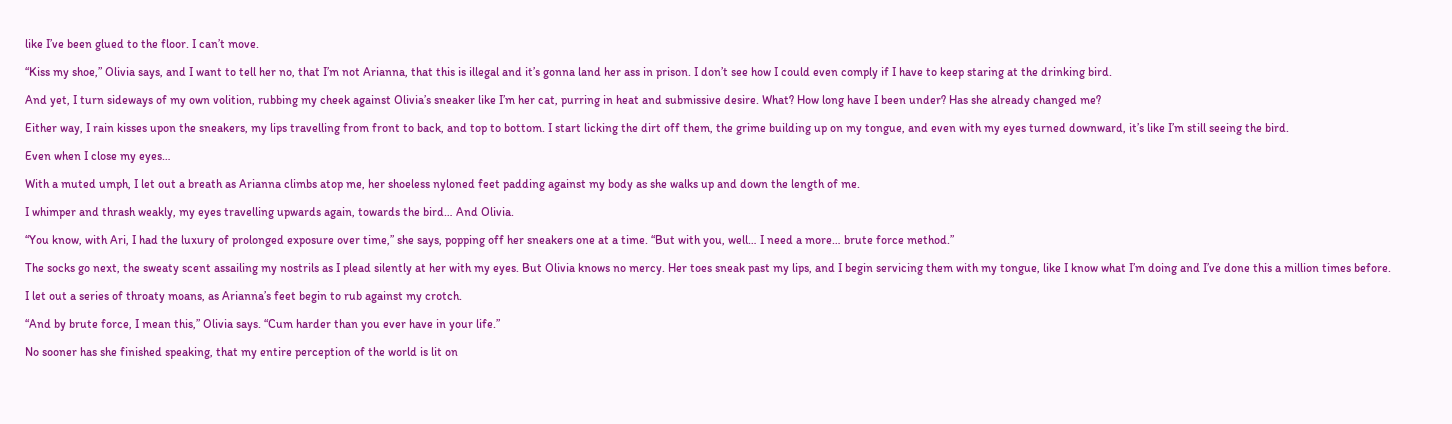like I’ve been glued to the floor. I can’t move.

“Kiss my shoe,” Olivia says, and I want to tell her no, that I’m not Arianna, that this is illegal and it’s gonna land her ass in prison. I don’t see how I could even comply if I have to keep staring at the drinking bird.

And yet, I turn sideways of my own volition, rubbing my cheek against Olivia’s sneaker like I’m her cat, purring in heat and submissive desire. What? How long have I been under? Has she already changed me?

Either way, I rain kisses upon the sneakers, my lips travelling from front to back, and top to bottom. I start licking the dirt off them, the grime building up on my tongue, and even with my eyes turned downward, it’s like I’m still seeing the bird.

Even when I close my eyes…

With a muted umph, I let out a breath as Arianna climbs atop me, her shoeless nyloned feet padding against my body as she walks up and down the length of me.

I whimper and thrash weakly, my eyes travelling upwards again, towards the bird… And Olivia.

“You know, with Ari, I had the luxury of prolonged exposure over time,” she says, popping off her sneakers one at a time. “But with you, well… I need a more… brute force method.”

The socks go next, the sweaty scent assailing my nostrils as I plead silently at her with my eyes. But Olivia knows no mercy. Her toes sneak past my lips, and I begin servicing them with my tongue, like I know what I’m doing and I’ve done this a million times before.

I let out a series of throaty moans, as Arianna’s feet begin to rub against my crotch.

“And by brute force, I mean this,” Olivia says. “Cum harder than you ever have in your life.”

No sooner has she finished speaking, that my entire perception of the world is lit on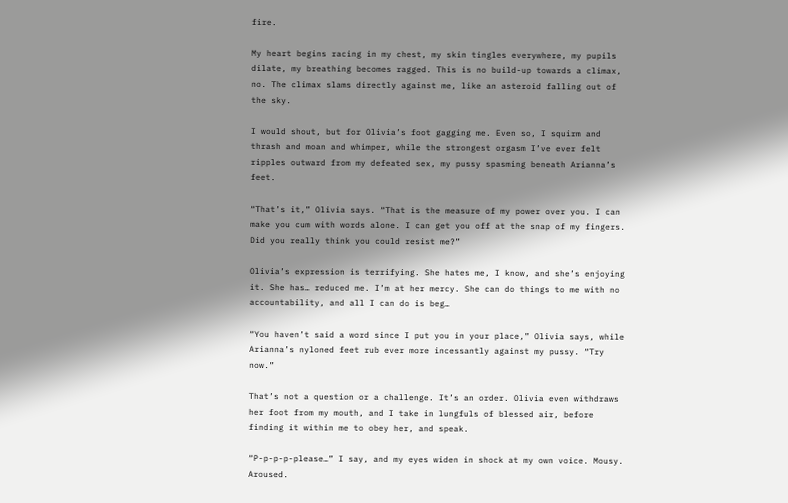fire.

My heart begins racing in my chest, my skin tingles everywhere, my pupils dilate, my breathing becomes ragged. This is no build-up towards a climax, no. The climax slams directly against me, like an asteroid falling out of the sky.

I would shout, but for Olivia’s foot gagging me. Even so, I squirm and thrash and moan and whimper, while the strongest orgasm I’ve ever felt ripples outward from my defeated sex, my pussy spasming beneath Arianna’s feet.

“That’s it,” Olivia says. “That is the measure of my power over you. I can make you cum with words alone. I can get you off at the snap of my fingers. Did you really think you could resist me?”

Olivia’s expression is terrifying. She hates me, I know, and she’s enjoying it. She has… reduced me. I’m at her mercy. She can do things to me with no accountability, and all I can do is beg…

“You haven’t said a word since I put you in your place,” Olivia says, while Arianna’s nyloned feet rub ever more incessantly against my pussy. “Try now.”

That’s not a question or a challenge. It’s an order. Olivia even withdraws her foot from my mouth, and I take in lungfuls of blessed air, before finding it within me to obey her, and speak.

“P-p-p-p-please…” I say, and my eyes widen in shock at my own voice. Mousy. Aroused.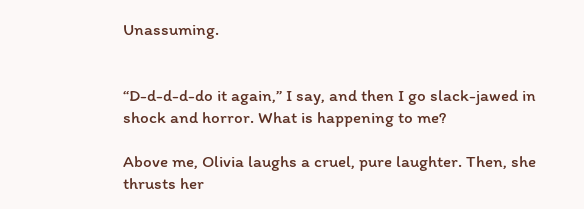Unassuming.


“D-d-d-d-do it again,” I say, and then I go slack-jawed in shock and horror. What is happening to me?

Above me, Olivia laughs a cruel, pure laughter. Then, she thrusts her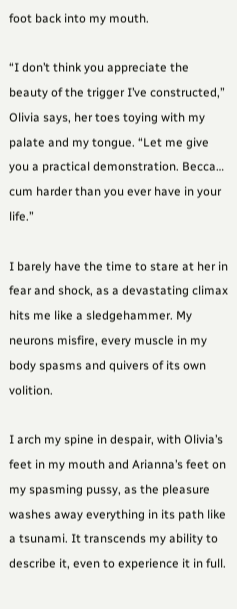foot back into my mouth.

“I don’t think you appreciate the beauty of the trigger I’ve constructed,” Olivia says, her toes toying with my palate and my tongue. “Let me give you a practical demonstration. Becca… cum harder than you ever have in your life.”

I barely have the time to stare at her in fear and shock, as a devastating climax hits me like a sledgehammer. My neurons misfire, every muscle in my body spasms and quivers of its own volition.

I arch my spine in despair, with Olivia’s feet in my mouth and Arianna’s feet on my spasming pussy, as the pleasure washes away everything in its path like a tsunami. It transcends my ability to describe it, even to experience it in full.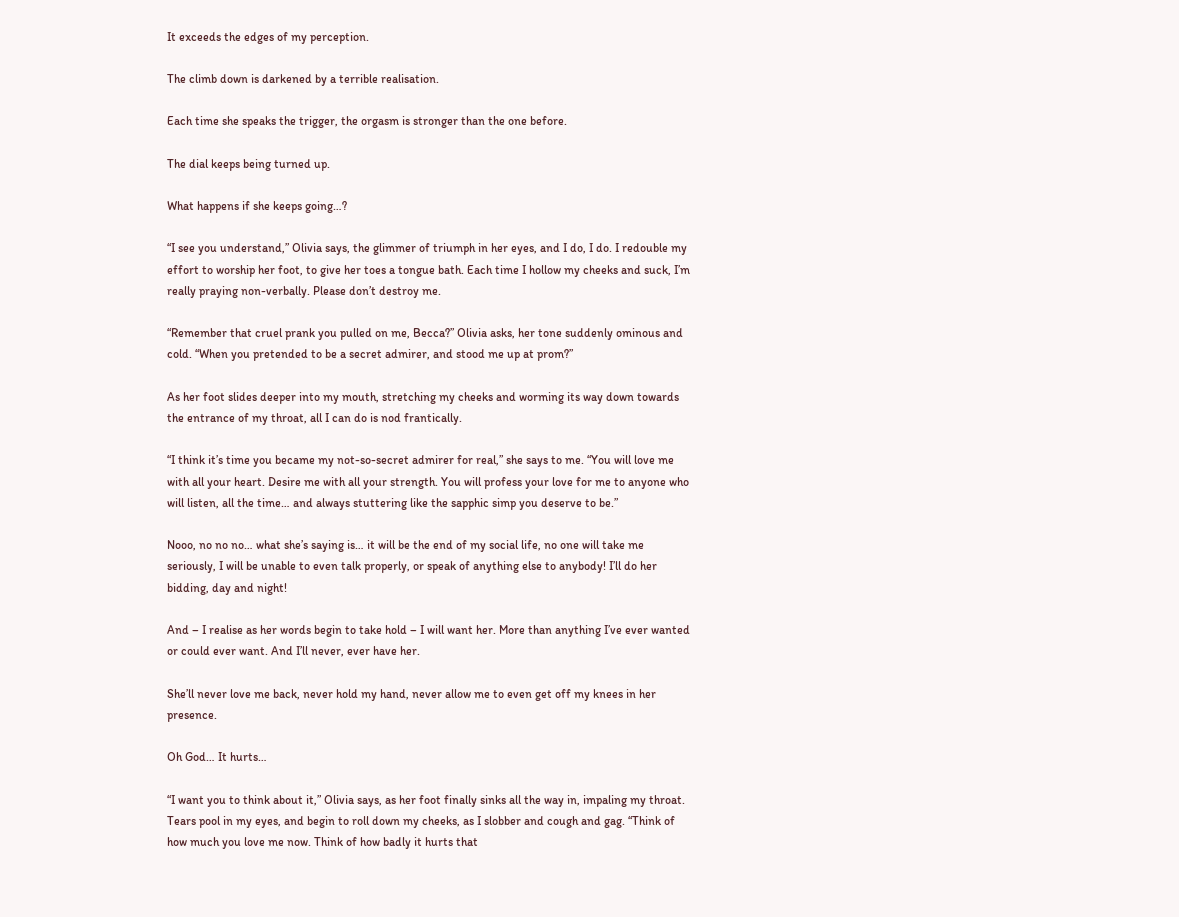It exceeds the edges of my perception.

The climb down is darkened by a terrible realisation.

Each time she speaks the trigger, the orgasm is stronger than the one before.

The dial keeps being turned up.

What happens if she keeps going…?

“I see you understand,” Olivia says, the glimmer of triumph in her eyes, and I do, I do. I redouble my effort to worship her foot, to give her toes a tongue bath. Each time I hollow my cheeks and suck, I’m really praying non-verbally. Please don’t destroy me.

“Remember that cruel prank you pulled on me, Becca?” Olivia asks, her tone suddenly ominous and cold. “When you pretended to be a secret admirer, and stood me up at prom?”

As her foot slides deeper into my mouth, stretching my cheeks and worming its way down towards the entrance of my throat, all I can do is nod frantically.

“I think it’s time you became my not-so-secret admirer for real,” she says to me. “You will love me with all your heart. Desire me with all your strength. You will profess your love for me to anyone who will listen, all the time… and always stuttering like the sapphic simp you deserve to be.”

Nooo, no no no… what she’s saying is… it will be the end of my social life, no one will take me seriously, I will be unable to even talk properly, or speak of anything else to anybody! I’ll do her bidding, day and night!

And – I realise as her words begin to take hold – I will want her. More than anything I’ve ever wanted or could ever want. And I’ll never, ever have her.

She’ll never love me back, never hold my hand, never allow me to even get off my knees in her presence.

Oh God… It hurts…

“I want you to think about it,” Olivia says, as her foot finally sinks all the way in, impaling my throat. Tears pool in my eyes, and begin to roll down my cheeks, as I slobber and cough and gag. “Think of how much you love me now. Think of how badly it hurts that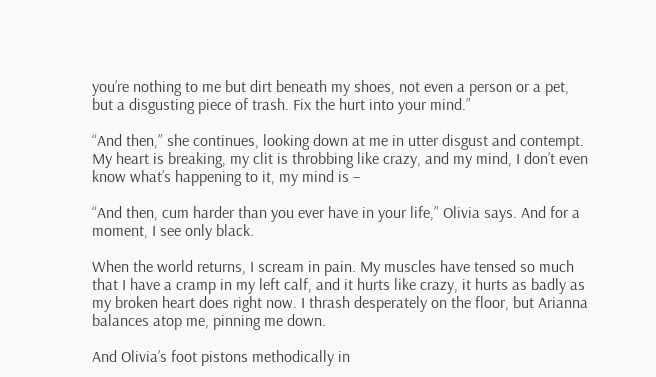you’re nothing to me but dirt beneath my shoes, not even a person or a pet, but a disgusting piece of trash. Fix the hurt into your mind.”

“And then,” she continues, looking down at me in utter disgust and contempt. My heart is breaking, my clit is throbbing like crazy, and my mind, I don’t even know what’s happening to it, my mind is –

“And then, cum harder than you ever have in your life,” Olivia says. And for a moment, I see only black.

When the world returns, I scream in pain. My muscles have tensed so much that I have a cramp in my left calf, and it hurts like crazy, it hurts as badly as my broken heart does right now. I thrash desperately on the floor, but Arianna balances atop me, pinning me down.

And Olivia’s foot pistons methodically in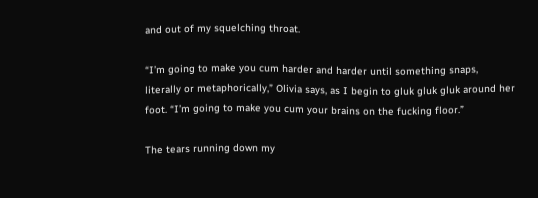and out of my squelching throat.

“I’m going to make you cum harder and harder until something snaps, literally or metaphorically,” Olivia says, as I begin to gluk gluk gluk around her foot. “I’m going to make you cum your brains on the fucking floor.”

The tears running down my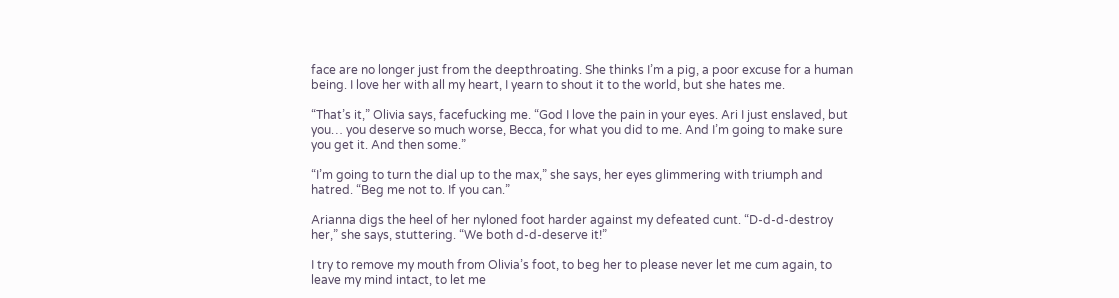face are no longer just from the deepthroating. She thinks I’m a pig, a poor excuse for a human being. I love her with all my heart, I yearn to shout it to the world, but she hates me.

“That’s it,” Olivia says, facefucking me. “God I love the pain in your eyes. Ari I just enslaved, but you… you deserve so much worse, Becca, for what you did to me. And I’m going to make sure you get it. And then some.”

“I’m going to turn the dial up to the max,” she says, her eyes glimmering with triumph and hatred. “Beg me not to. If you can.”

Arianna digs the heel of her nyloned foot harder against my defeated cunt. “D-d-d-destroy her,” she says, stuttering. “We both d-d-deserve it!”

I try to remove my mouth from Olivia’s foot, to beg her to please never let me cum again, to leave my mind intact, to let me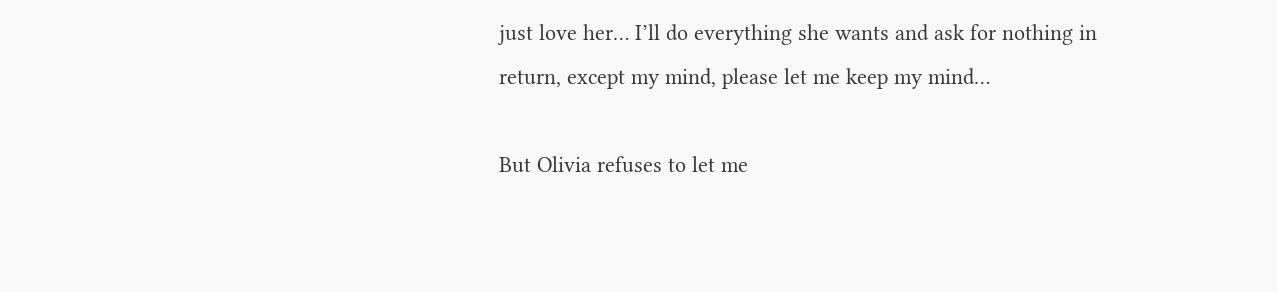just love her… I’ll do everything she wants and ask for nothing in return, except my mind, please let me keep my mind…

But Olivia refuses to let me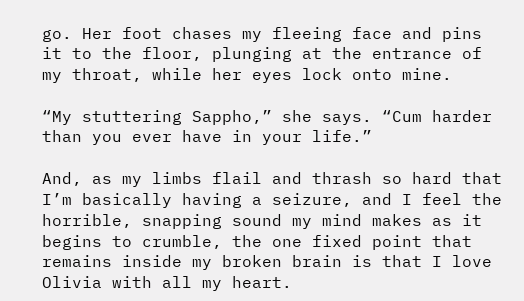go. Her foot chases my fleeing face and pins it to the floor, plunging at the entrance of my throat, while her eyes lock onto mine.

“My stuttering Sappho,” she says. “Cum harder than you ever have in your life.”

And, as my limbs flail and thrash so hard that I’m basically having a seizure, and I feel the horrible, snapping sound my mind makes as it begins to crumble, the one fixed point that remains inside my broken brain is that I love Olivia with all my heart.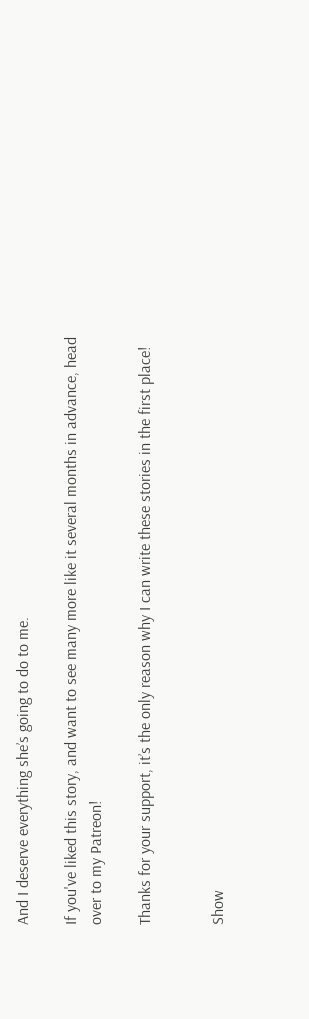And I deserve everything she’s going to do to me.

If you've liked this story, and want to see many more like it several months in advance, head over to my Patreon!

Thanks for your support, it’s the only reason why I can write these stories in the first place!


Show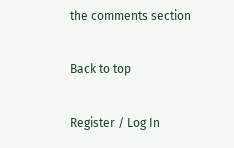the comments section

Back to top

Register / Log In